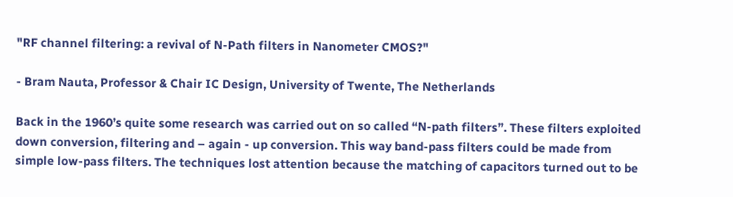"RF channel filtering: a revival of N-Path filters in Nanometer CMOS?"

- Bram Nauta, Professor & Chair IC Design, University of Twente, The Netherlands

Back in the 1960’s quite some research was carried out on so called “N-path filters”. These filters exploited down conversion, filtering and – again - up conversion. This way band-pass filters could be made from simple low-pass filters. The techniques lost attention because the matching of capacitors turned out to be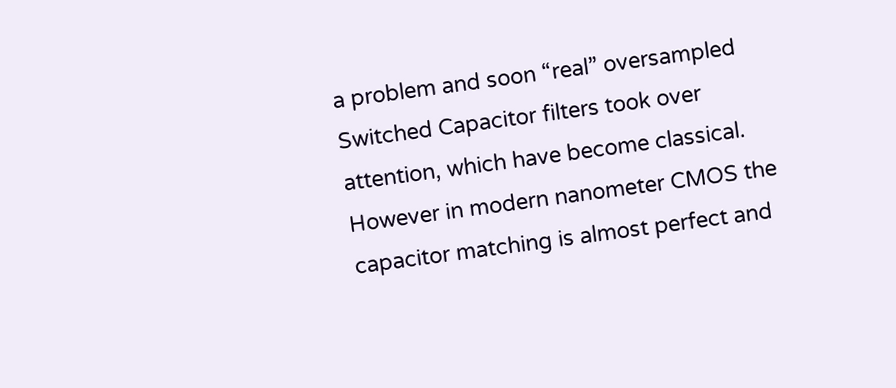a problem and soon “real” oversampled Switched Capacitor filters took over attention, which have become classical. However in modern nanometer CMOS the capacitor matching is almost perfect and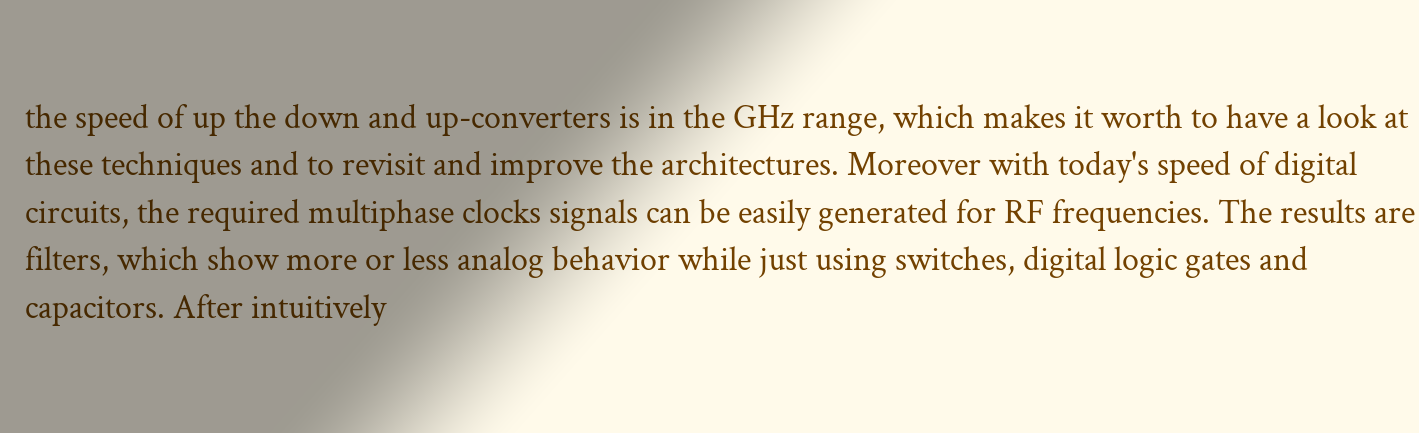the speed of up the down and up-converters is in the GHz range, which makes it worth to have a look at these techniques and to revisit and improve the architectures. Moreover with today's speed of digital circuits, the required multiphase clocks signals can be easily generated for RF frequencies. The results are filters, which show more or less analog behavior while just using switches, digital logic gates and capacitors. After intuitively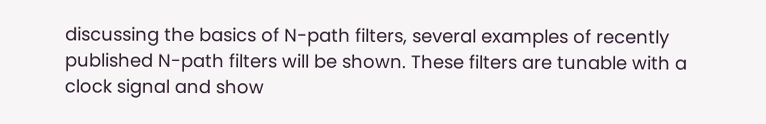discussing the basics of N-path filters, several examples of recently published N-path filters will be shown. These filters are tunable with a clock signal and show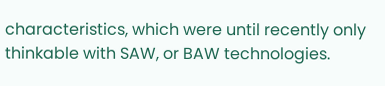characteristics, which were until recently only thinkable with SAW, or BAW technologies.